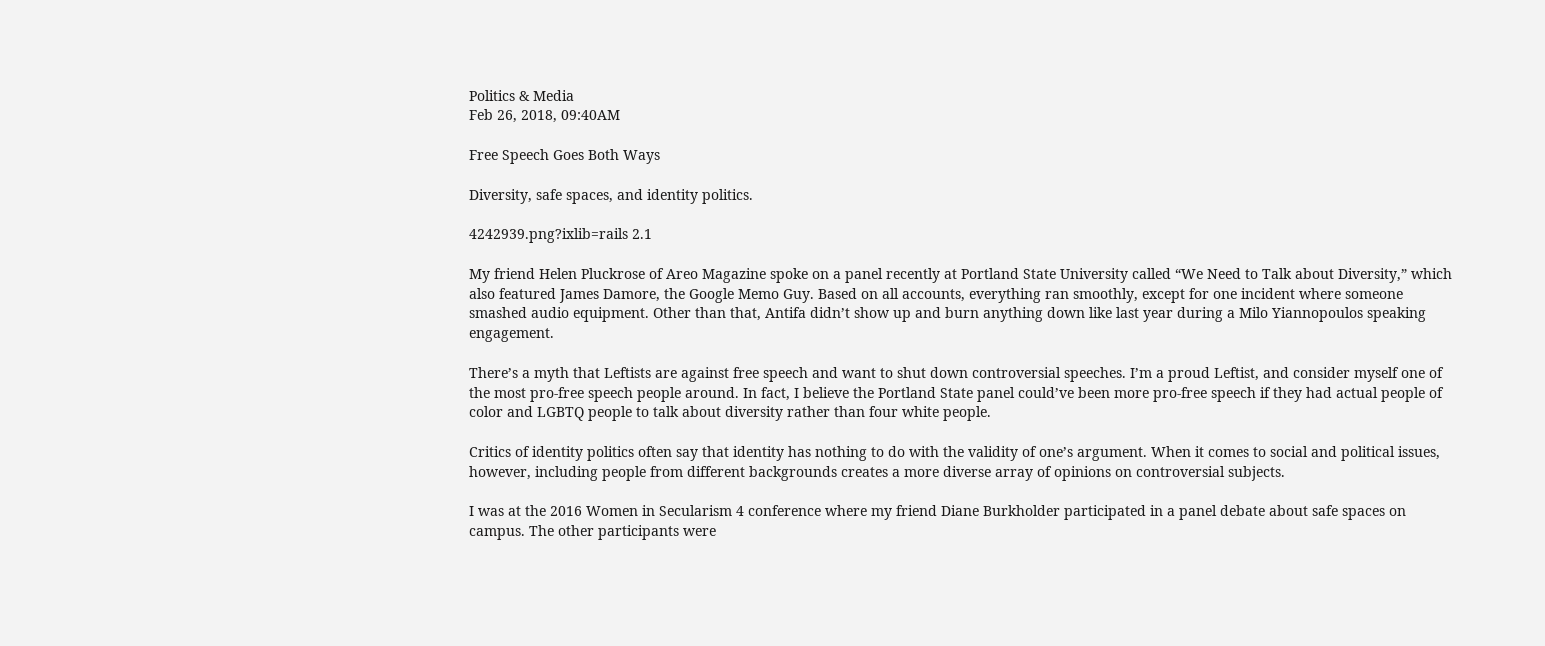Politics & Media
Feb 26, 2018, 09:40AM

Free Speech Goes Both Ways

Diversity, safe spaces, and identity politics.

4242939.png?ixlib=rails 2.1

My friend Helen Pluckrose of Areo Magazine spoke on a panel recently at Portland State University called “We Need to Talk about Diversity,” which also featured James Damore, the Google Memo Guy. Based on all accounts, everything ran smoothly, except for one incident where someone smashed audio equipment. Other than that, Antifa didn’t show up and burn anything down like last year during a Milo Yiannopoulos speaking engagement.

There’s a myth that Leftists are against free speech and want to shut down controversial speeches. I’m a proud Leftist, and consider myself one of the most pro-free speech people around. In fact, I believe the Portland State panel could’ve been more pro-free speech if they had actual people of color and LGBTQ people to talk about diversity rather than four white people.

Critics of identity politics often say that identity has nothing to do with the validity of one’s argument. When it comes to social and political issues, however, including people from different backgrounds creates a more diverse array of opinions on controversial subjects.

I was at the 2016 Women in Secularism 4 conference where my friend Diane Burkholder participated in a panel debate about safe spaces on campus. The other participants were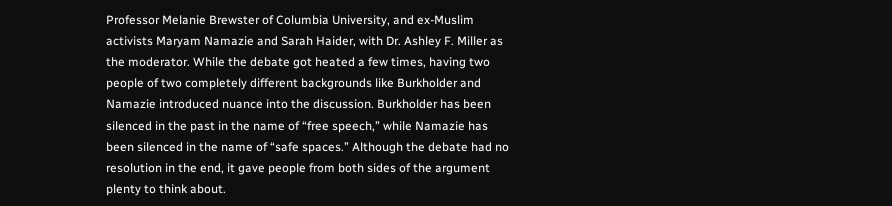Professor Melanie Brewster of Columbia University, and ex-Muslim activists Maryam Namazie and Sarah Haider, with Dr. Ashley F. Miller as the moderator. While the debate got heated a few times, having two people of two completely different backgrounds like Burkholder and Namazie introduced nuance into the discussion. Burkholder has been silenced in the past in the name of “free speech,” while Namazie has been silenced in the name of “safe spaces.” Although the debate had no resolution in the end, it gave people from both sides of the argument plenty to think about.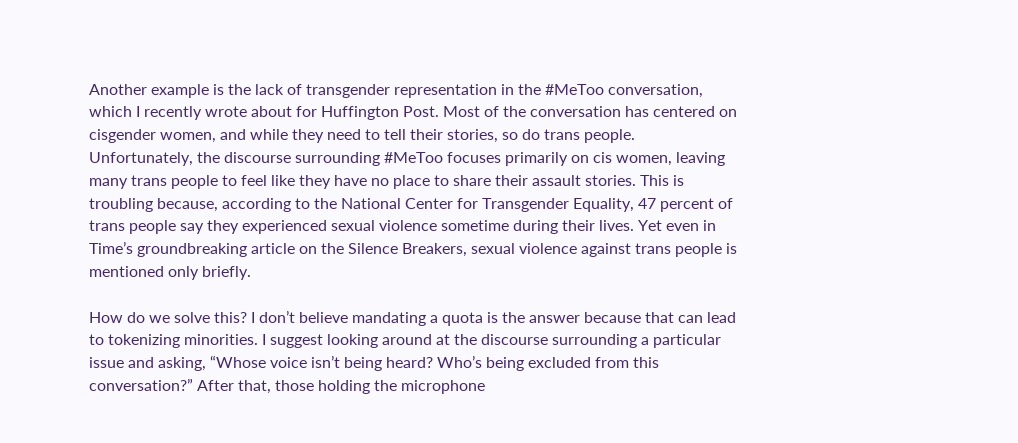Another example is the lack of transgender representation in the #MeToo conversation, which I recently wrote about for Huffington Post. Most of the conversation has centered on cisgender women, and while they need to tell their stories, so do trans people. Unfortunately, the discourse surrounding #MeToo focuses primarily on cis women, leaving many trans people to feel like they have no place to share their assault stories. This is troubling because, according to the National Center for Transgender Equality, 47 percent of trans people say they experienced sexual violence sometime during their lives. Yet even in Time’s groundbreaking article on the Silence Breakers, sexual violence against trans people is mentioned only briefly.

How do we solve this? I don’t believe mandating a quota is the answer because that can lead to tokenizing minorities. I suggest looking around at the discourse surrounding a particular issue and asking, “Whose voice isn’t being heard? Who’s being excluded from this conversation?” After that, those holding the microphone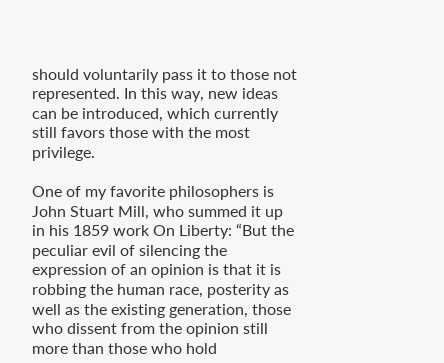should voluntarily pass it to those not represented. In this way, new ideas can be introduced, which currently still favors those with the most privilege.

One of my favorite philosophers is John Stuart Mill, who summed it up in his 1859 work On Liberty: “But the peculiar evil of silencing the expression of an opinion is that it is robbing the human race, posterity as well as the existing generation, those who dissent from the opinion still more than those who hold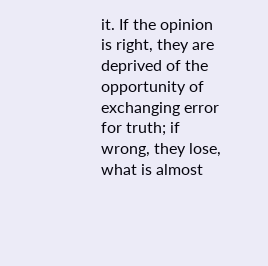it. If the opinion is right, they are deprived of the opportunity of exchanging error for truth; if wrong, they lose, what is almost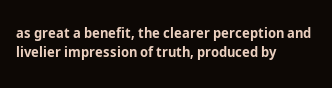as great a benefit, the clearer perception and livelier impression of truth, produced by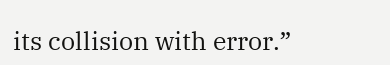its collision with error.”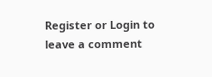Register or Login to leave a comment